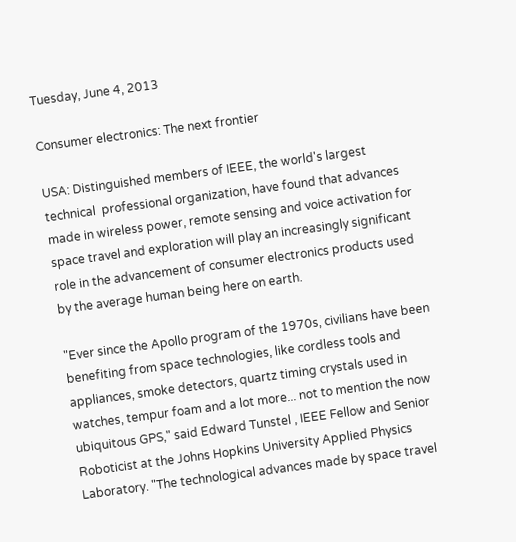Tuesday, June 4, 2013

Consumer electronics: The next frontier

USA: Distinguished members of IEEE, the world's largest technical  professional organization, have found that advances made in wireless power, remote sensing and voice activation for space travel and exploration will play an increasingly significant role in the advancement of consumer electronics products used by the average human being here on earth.

"Ever since the Apollo program of the 1970s, civilians have been benefiting from space technologies, like cordless tools and appliances, smoke detectors, quartz timing crystals used in watches, tempur foam and a lot more... not to mention the now ubiquitous GPS," said Edward Tunstel , IEEE Fellow and Senior Roboticist at the Johns Hopkins University Applied Physics Laboratory. "The technological advances made by space travel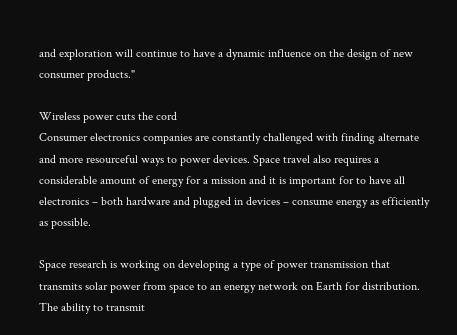and exploration will continue to have a dynamic influence on the design of new consumer products."

Wireless power cuts the cord
Consumer electronics companies are constantly challenged with finding alternate and more resourceful ways to power devices. Space travel also requires a considerable amount of energy for a mission and it is important for to have all electronics – both hardware and plugged in devices – consume energy as efficiently as possible.

Space research is working on developing a type of power transmission that transmits solar power from space to an energy network on Earth for distribution. The ability to transmit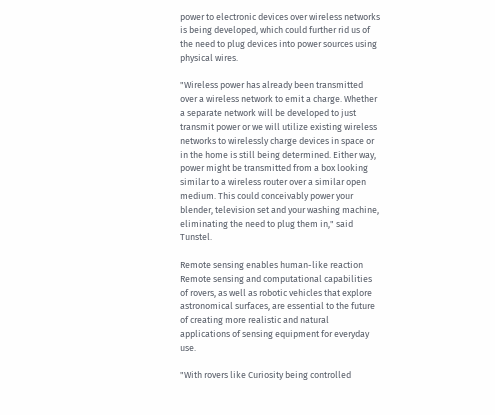power to electronic devices over wireless networks is being developed, which could further rid us of the need to plug devices into power sources using physical wires.

"Wireless power has already been transmitted over a wireless network to emit a charge. Whether a separate network will be developed to just transmit power or we will utilize existing wireless networks to wirelessly charge devices in space or in the home is still being determined. Either way, power might be transmitted from a box looking similar to a wireless router over a similar open medium. This could conceivably power your blender, television set and your washing machine, eliminating the need to plug them in," said Tunstel.

Remote sensing enables human-like reaction
Remote sensing and computational capabilities of rovers, as well as robotic vehicles that explore astronomical surfaces, are essential to the future of creating more realistic and natural applications of sensing equipment for everyday use.

"With rovers like Curiosity being controlled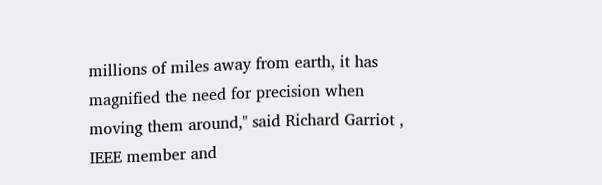millions of miles away from earth, it has magnified the need for precision when moving them around," said Richard Garriot , IEEE member and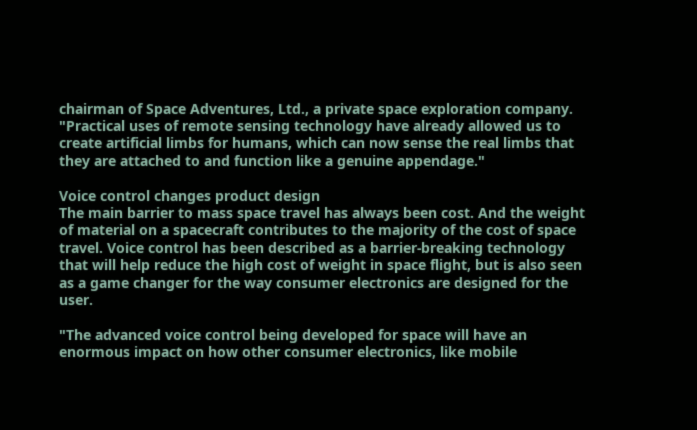chairman of Space Adventures, Ltd., a private space exploration company. "Practical uses of remote sensing technology have already allowed us to create artificial limbs for humans, which can now sense the real limbs that they are attached to and function like a genuine appendage."

Voice control changes product design
The main barrier to mass space travel has always been cost. And the weight of material on a spacecraft contributes to the majority of the cost of space travel. Voice control has been described as a barrier-breaking technology that will help reduce the high cost of weight in space flight, but is also seen as a game changer for the way consumer electronics are designed for the user.

"The advanced voice control being developed for space will have an enormous impact on how other consumer electronics, like mobile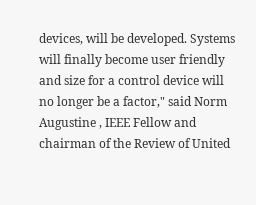devices, will be developed. Systems will finally become user friendly and size for a control device will no longer be a factor," said Norm Augustine , IEEE Fellow and chairman of the Review of United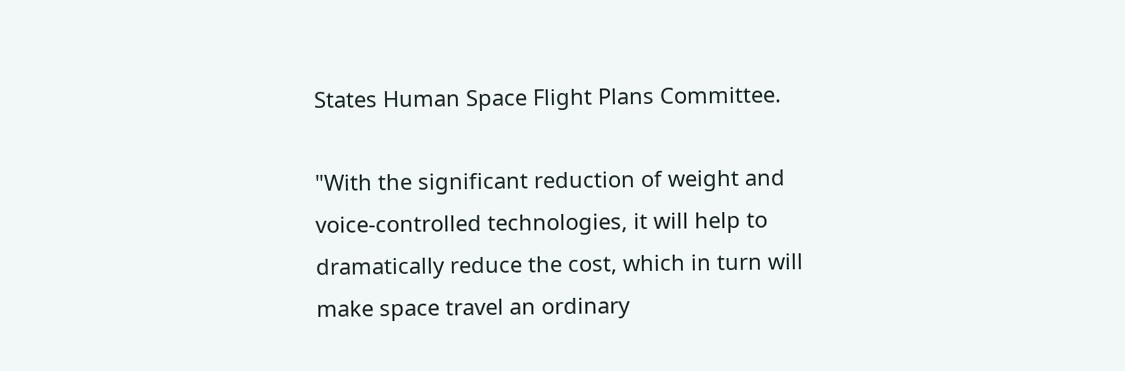States Human Space Flight Plans Committee.

"With the significant reduction of weight and voice-controlled technologies, it will help to dramatically reduce the cost, which in turn will make space travel an ordinary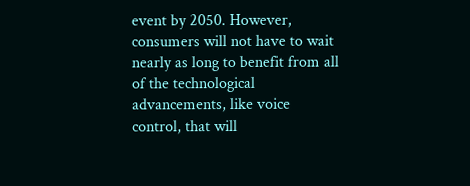event by 2050. However, consumers will not have to wait nearly as long to benefit from all of the technological advancements, like voice control, that will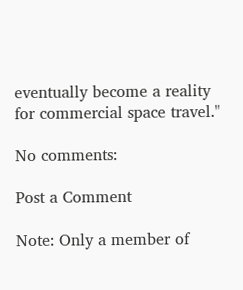eventually become a reality for commercial space travel."

No comments:

Post a Comment

Note: Only a member of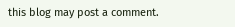this blog may post a comment.